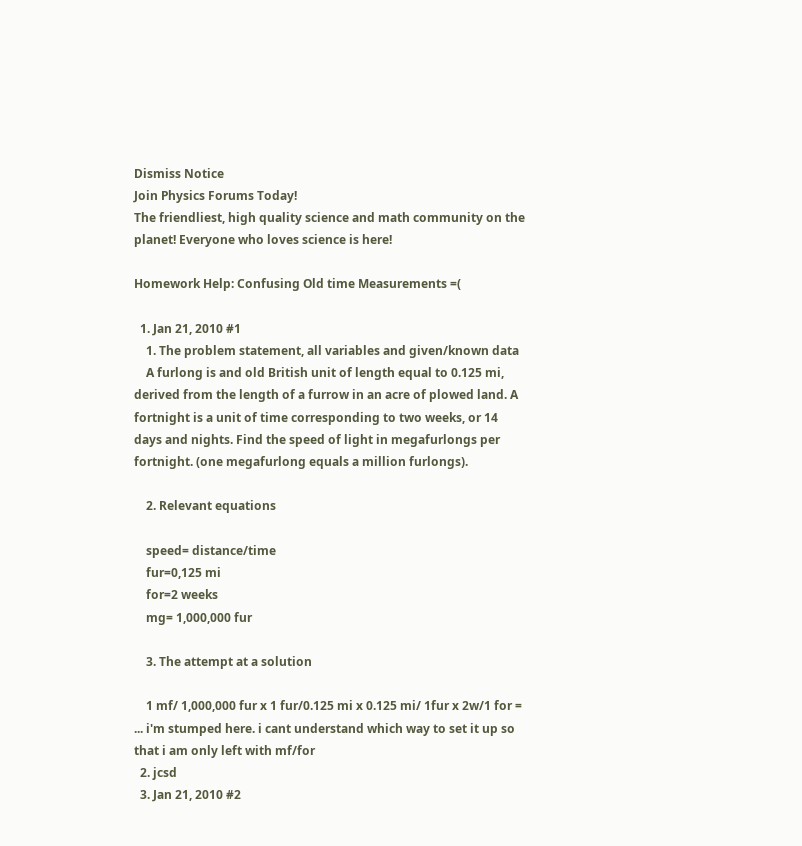Dismiss Notice
Join Physics Forums Today!
The friendliest, high quality science and math community on the planet! Everyone who loves science is here!

Homework Help: Confusing Old time Measurements =(

  1. Jan 21, 2010 #1
    1. The problem statement, all variables and given/known data
    A furlong is and old British unit of length equal to 0.125 mi, derived from the length of a furrow in an acre of plowed land. A fortnight is a unit of time corresponding to two weeks, or 14 days and nights. Find the speed of light in megafurlongs per fortnight. (one megafurlong equals a million furlongs).

    2. Relevant equations

    speed= distance/time
    fur=0,125 mi
    for=2 weeks
    mg= 1,000,000 fur

    3. The attempt at a solution

    1 mf/ 1,000,000 fur x 1 fur/0.125 mi x 0.125 mi/ 1fur x 2w/1 for = ... i'm stumped here. i cant understand which way to set it up so that i am only left with mf/for
  2. jcsd
  3. Jan 21, 2010 #2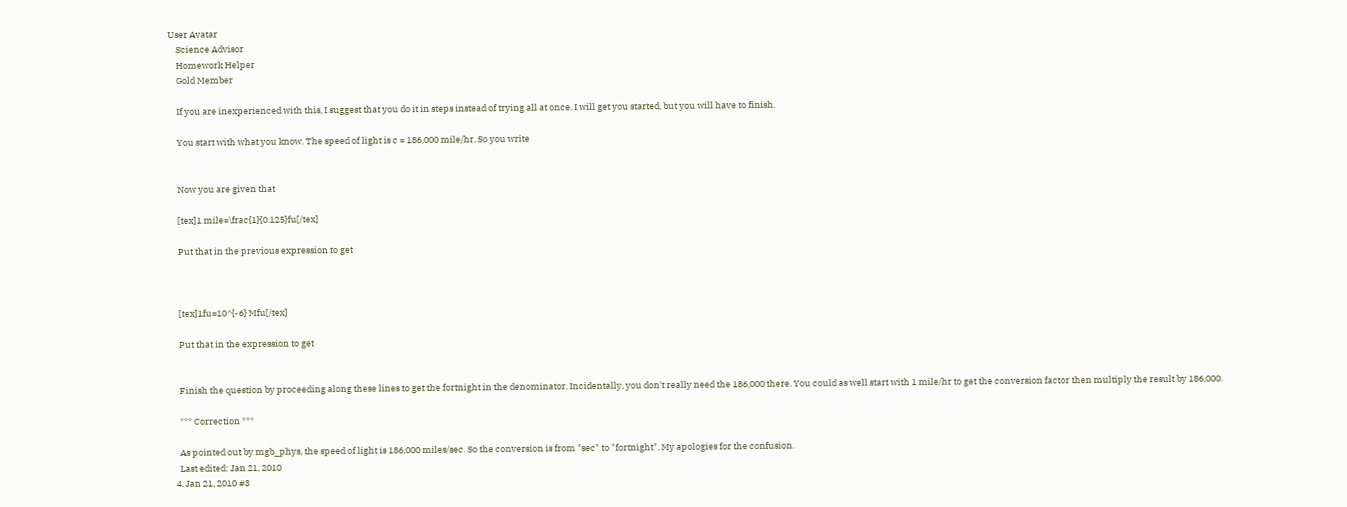User Avatar
    Science Advisor
    Homework Helper
    Gold Member

    If you are inexperienced with this, I suggest that you do it in steps instead of trying all at once. I will get you started, but you will have to finish.

    You start with what you know. The speed of light is c = 186,000 mile/hr. So you write


    Now you are given that

    [tex]1 mile=\frac{1}{0.125}fu[/tex]

    Put that in the previous expression to get



    [tex]1fu=10^{-6} Mfu[/tex]

    Put that in the expression to get


    Finish the question by proceeding along these lines to get the fortnight in the denominator. Incidentally, you don't really need the 186,000 there. You could as well start with 1 mile/hr to get the conversion factor then multiply the result by 186,000.

    *** Correction ***

    As pointed out by mgb_phys, the speed of light is 186,000 miles/sec. So the conversion is from "sec" to "fortnight". My apologies for the confusion.
    Last edited: Jan 21, 2010
  4. Jan 21, 2010 #3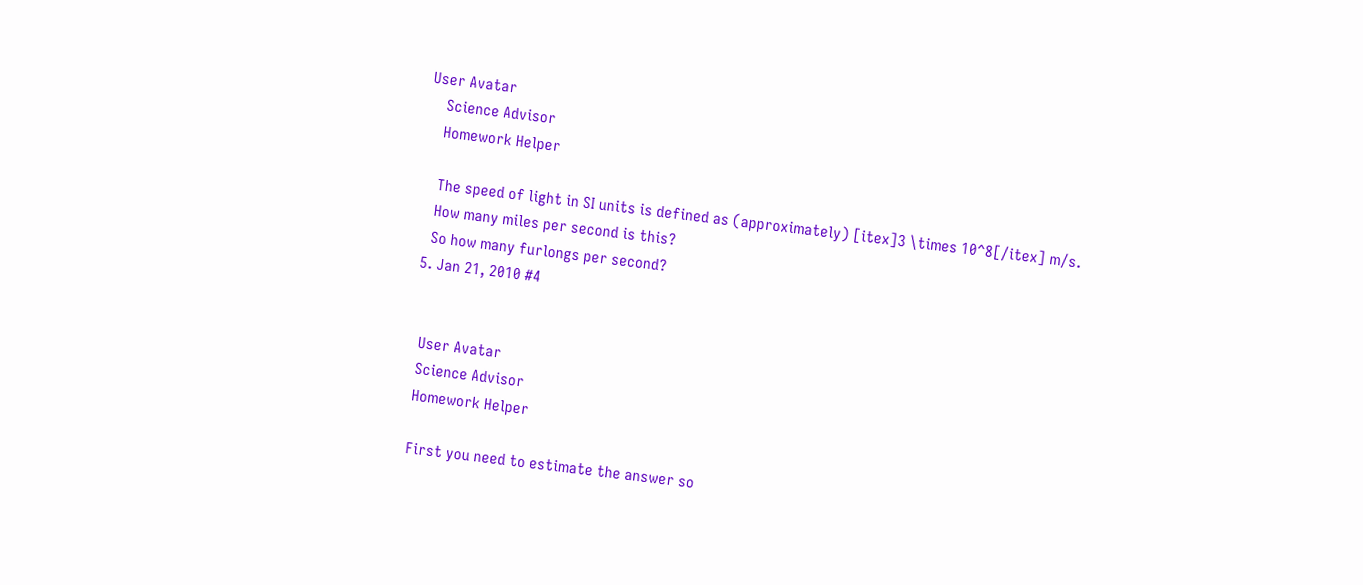User Avatar
    Science Advisor
    Homework Helper

    The speed of light in SI units is defined as (approximately) [itex]3 \times 10^8[/itex] m/s.
    How many miles per second is this?
    So how many furlongs per second?
  5. Jan 21, 2010 #4


    User Avatar
    Science Advisor
    Homework Helper

    First you need to estimate the answer so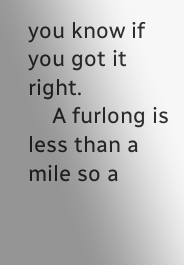you know if you got it right.
    A furlong is less than a mile so a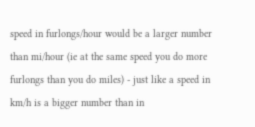speed in furlongs/hour would be a larger number than mi/hour (ie at the same speed you do more furlongs than you do miles) - just like a speed in km/h is a bigger number than in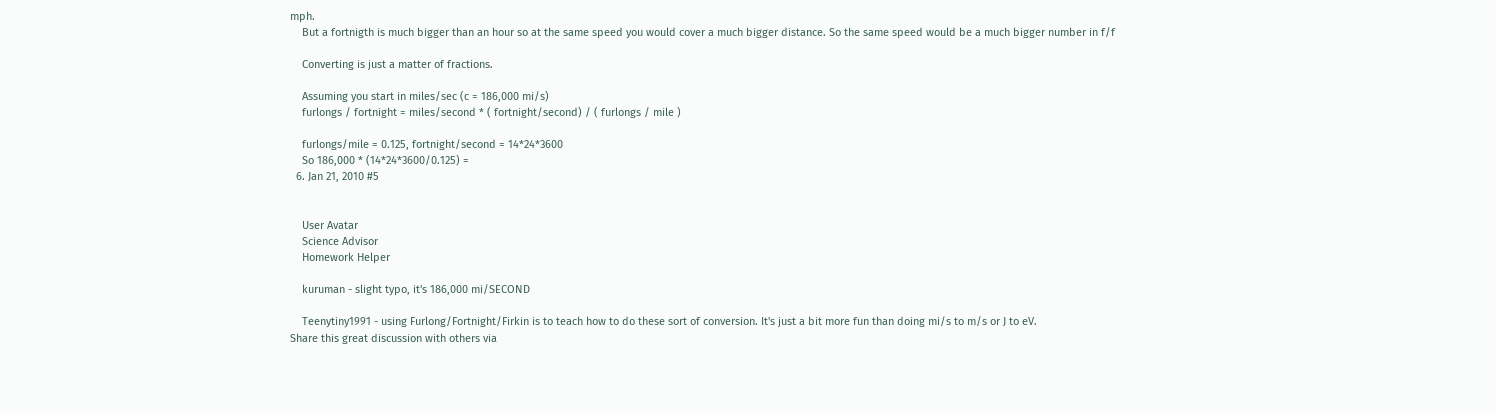mph.
    But a fortnigth is much bigger than an hour so at the same speed you would cover a much bigger distance. So the same speed would be a much bigger number in f/f

    Converting is just a matter of fractions.

    Assuming you start in miles/sec (c = 186,000 mi/s)
    furlongs / fortnight = miles/second * ( fortnight/second) / ( furlongs / mile )

    furlongs/mile = 0.125, fortnight/second = 14*24*3600
    So 186,000 * (14*24*3600/0.125) =
  6. Jan 21, 2010 #5


    User Avatar
    Science Advisor
    Homework Helper

    kuruman - slight typo, it's 186,000 mi/SECOND

    Teenytiny1991 - using Furlong/Fortnight/Firkin is to teach how to do these sort of conversion. It's just a bit more fun than doing mi/s to m/s or J to eV.
Share this great discussion with others via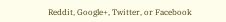Reddit, Google+, Twitter, or Facebook